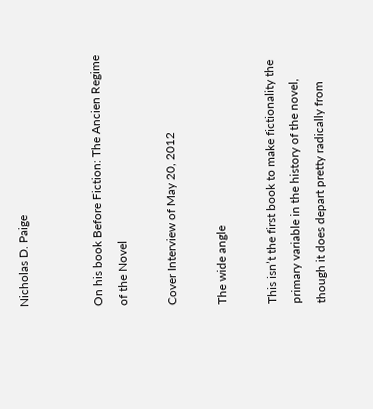Nicholas D. Paige


On his book Before Fiction: The Ancien Regime of the Novel

Cover Interview of May 20, 2012

The wide angle

This isn’t the first book to make fictionality the primary variable in the history of the novel, though it does depart pretty radically from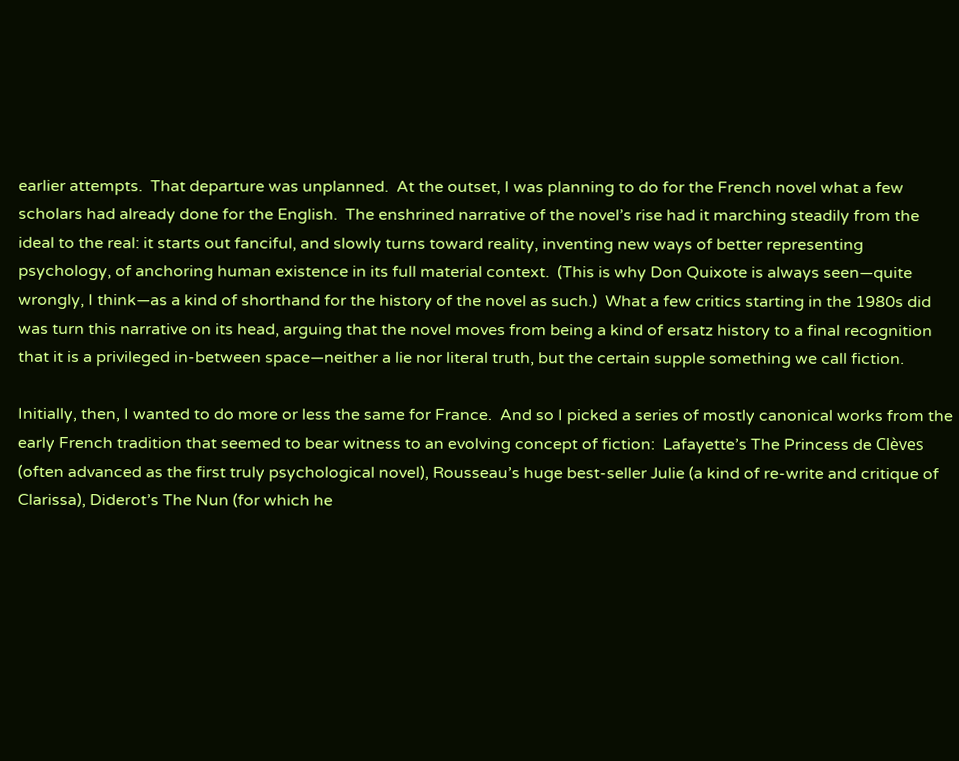earlier attempts.  That departure was unplanned.  At the outset, I was planning to do for the French novel what a few scholars had already done for the English.  The enshrined narrative of the novel’s rise had it marching steadily from the ideal to the real: it starts out fanciful, and slowly turns toward reality, inventing new ways of better representing psychology, of anchoring human existence in its full material context.  (This is why Don Quixote is always seen—quite wrongly, I think—as a kind of shorthand for the history of the novel as such.)  What a few critics starting in the 1980s did was turn this narrative on its head, arguing that the novel moves from being a kind of ersatz history to a final recognition that it is a privileged in-between space—neither a lie nor literal truth, but the certain supple something we call fiction.

Initially, then, I wanted to do more or less the same for France.  And so I picked a series of mostly canonical works from the early French tradition that seemed to bear witness to an evolving concept of fiction:  Lafayette’s The Princess de Clèves (often advanced as the first truly psychological novel), Rousseau’s huge best-seller Julie (a kind of re-write and critique of Clarissa), Diderot’s The Nun (for which he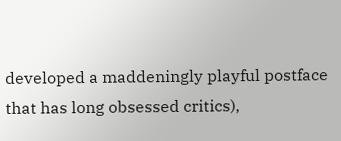developed a maddeningly playful postface that has long obsessed critics),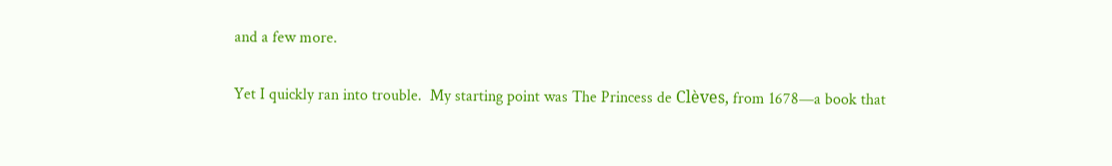and a few more.

Yet I quickly ran into trouble.  My starting point was The Princess de Clèves, from 1678—a book that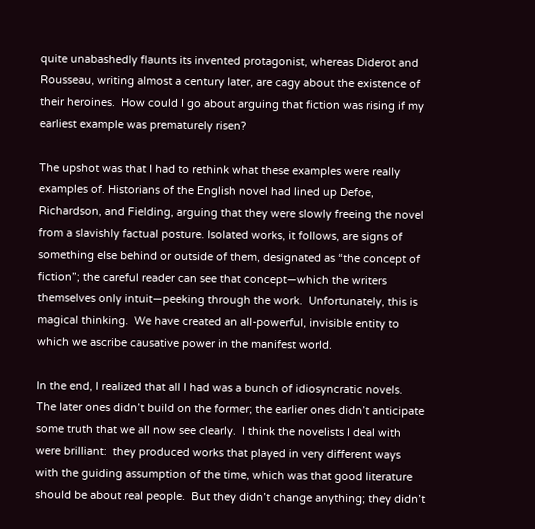quite unabashedly flaunts its invented protagonist, whereas Diderot and Rousseau, writing almost a century later, are cagy about the existence of their heroines.  How could I go about arguing that fiction was rising if my earliest example was prematurely risen?

The upshot was that I had to rethink what these examples were really examples of. Historians of the English novel had lined up Defoe, Richardson, and Fielding, arguing that they were slowly freeing the novel from a slavishly factual posture. Isolated works, it follows, are signs of something else behind or outside of them, designated as “the concept of fiction”; the careful reader can see that concept—which the writers themselves only intuit—peeking through the work.  Unfortunately, this is magical thinking.  We have created an all-powerful, invisible entity to which we ascribe causative power in the manifest world.

In the end, I realized that all I had was a bunch of idiosyncratic novels.  The later ones didn’t build on the former; the earlier ones didn’t anticipate some truth that we all now see clearly.  I think the novelists I deal with were brilliant:  they produced works that played in very different ways with the guiding assumption of the time, which was that good literature should be about real people.  But they didn’t change anything; they didn’t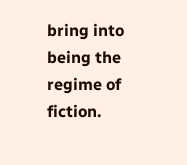bring into being the regime of fiction.